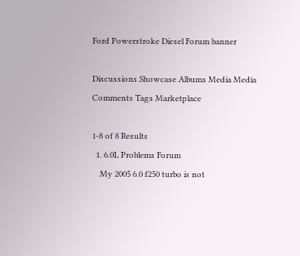Ford Powerstroke Diesel Forum banner

Discussions Showcase Albums Media Media Comments Tags Marketplace

1-8 of 8 Results
  1. 6.0L Problems Forum
    My 2005 6.0 f250 turbo is not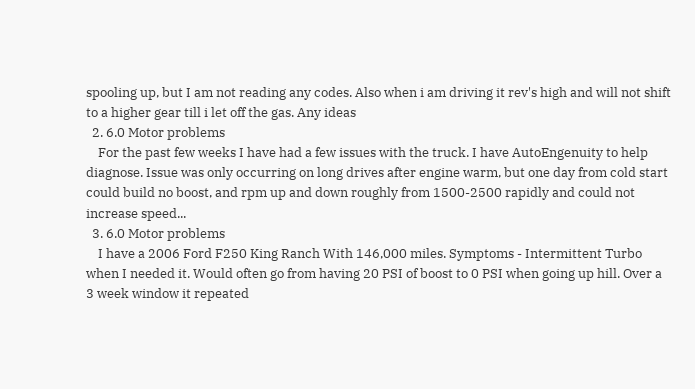spooling up, but I am not reading any codes. Also when i am driving it rev's high and will not shift to a higher gear till i let off the gas. Any ideas
  2. 6.0 Motor problems
    For the past few weeks I have had a few issues with the truck. I have AutoEngenuity to help diagnose. Issue was only occurring on long drives after engine warm, but one day from cold start could build no boost, and rpm up and down roughly from 1500-2500 rapidly and could not increase speed...
  3. 6.0 Motor problems
    I have a 2006 Ford F250 King Ranch With 146,000 miles. Symptoms - Intermittent Turbo when I needed it. Would often go from having 20 PSI of boost to 0 PSI when going up hill. Over a 3 week window it repeated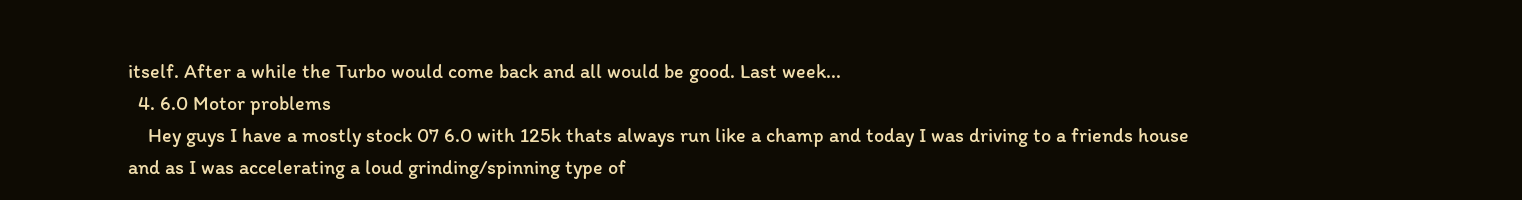itself. After a while the Turbo would come back and all would be good. Last week...
  4. 6.0 Motor problems
    Hey guys I have a mostly stock 07 6.0 with 125k thats always run like a champ and today I was driving to a friends house and as I was accelerating a loud grinding/spinning type of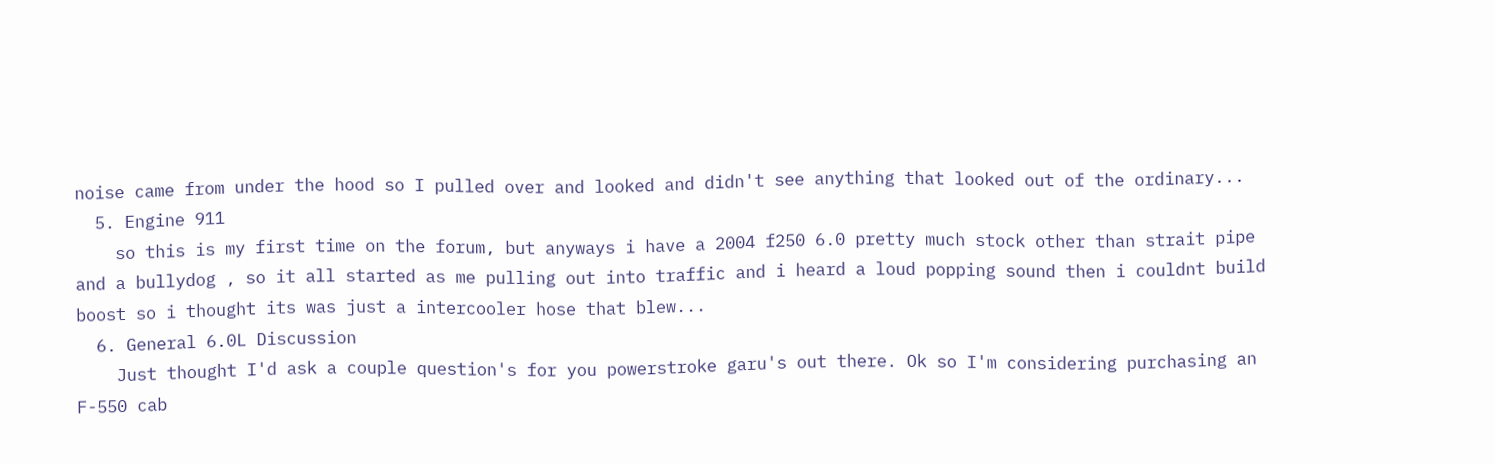noise came from under the hood so I pulled over and looked and didn't see anything that looked out of the ordinary...
  5. Engine 911
    so this is my first time on the forum, but anyways i have a 2004 f250 6.0 pretty much stock other than strait pipe and a bullydog , so it all started as me pulling out into traffic and i heard a loud popping sound then i couldnt build boost so i thought its was just a intercooler hose that blew...
  6. General 6.0L Discussion
    Just thought I'd ask a couple question's for you powerstroke garu's out there. Ok so I'm considering purchasing an F-550 cab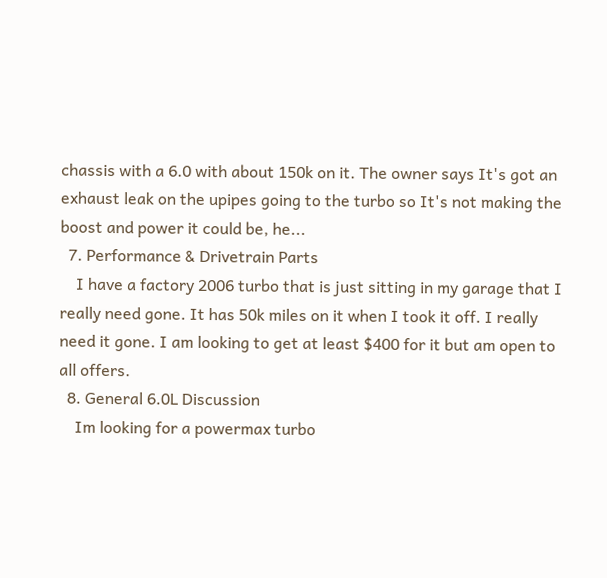chassis with a 6.0 with about 150k on it. The owner says It's got an exhaust leak on the upipes going to the turbo so It's not making the boost and power it could be, he...
  7. Performance & Drivetrain Parts
    I have a factory 2006 turbo that is just sitting in my garage that I really need gone. It has 50k miles on it when I took it off. I really need it gone. I am looking to get at least $400 for it but am open to all offers.
  8. General 6.0L Discussion
    Im looking for a powermax turbo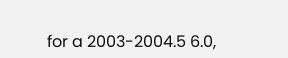for a 2003-2004.5 6.0,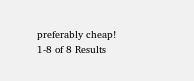preferably cheap!
1-8 of 8 Results